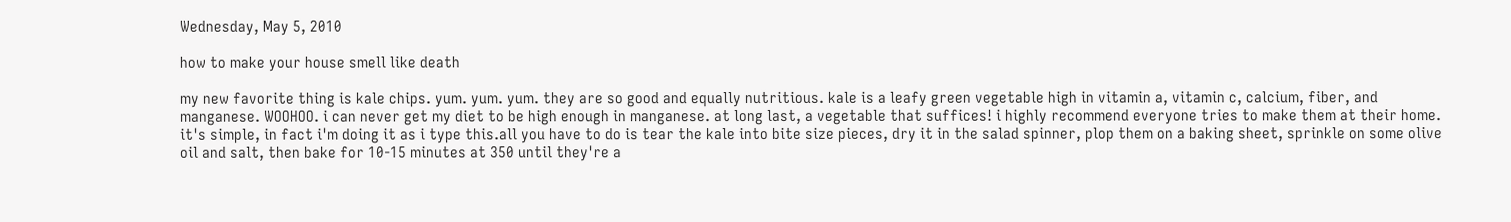Wednesday, May 5, 2010

how to make your house smell like death

my new favorite thing is kale chips. yum. yum. yum. they are so good and equally nutritious. kale is a leafy green vegetable high in vitamin a, vitamin c, calcium, fiber, and manganese. WOOHOO. i can never get my diet to be high enough in manganese. at long last, a vegetable that suffices! i highly recommend everyone tries to make them at their home. it's simple, in fact i'm doing it as i type this.all you have to do is tear the kale into bite size pieces, dry it in the salad spinner, plop them on a baking sheet, sprinkle on some olive oil and salt, then bake for 10-15 minutes at 350 until they're a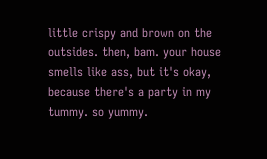little crispy and brown on the outsides. then, bam. your house smells like ass, but it's okay, because there's a party in my tummy. so yummy.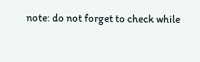note: do not forget to check while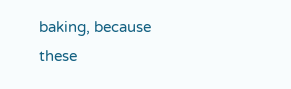baking, because these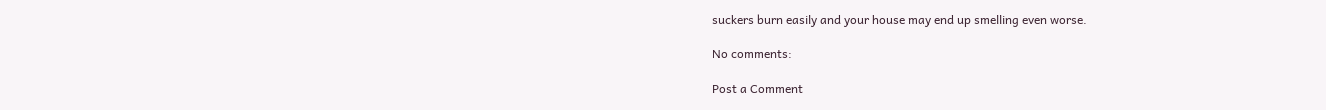suckers burn easily and your house may end up smelling even worse.

No comments:

Post a Comment